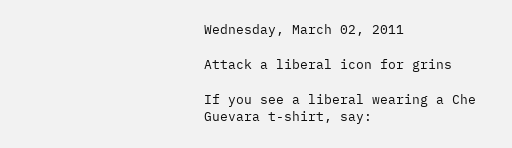Wednesday, March 02, 2011

Attack a liberal icon for grins

If you see a liberal wearing a Che Guevara t-shirt, say: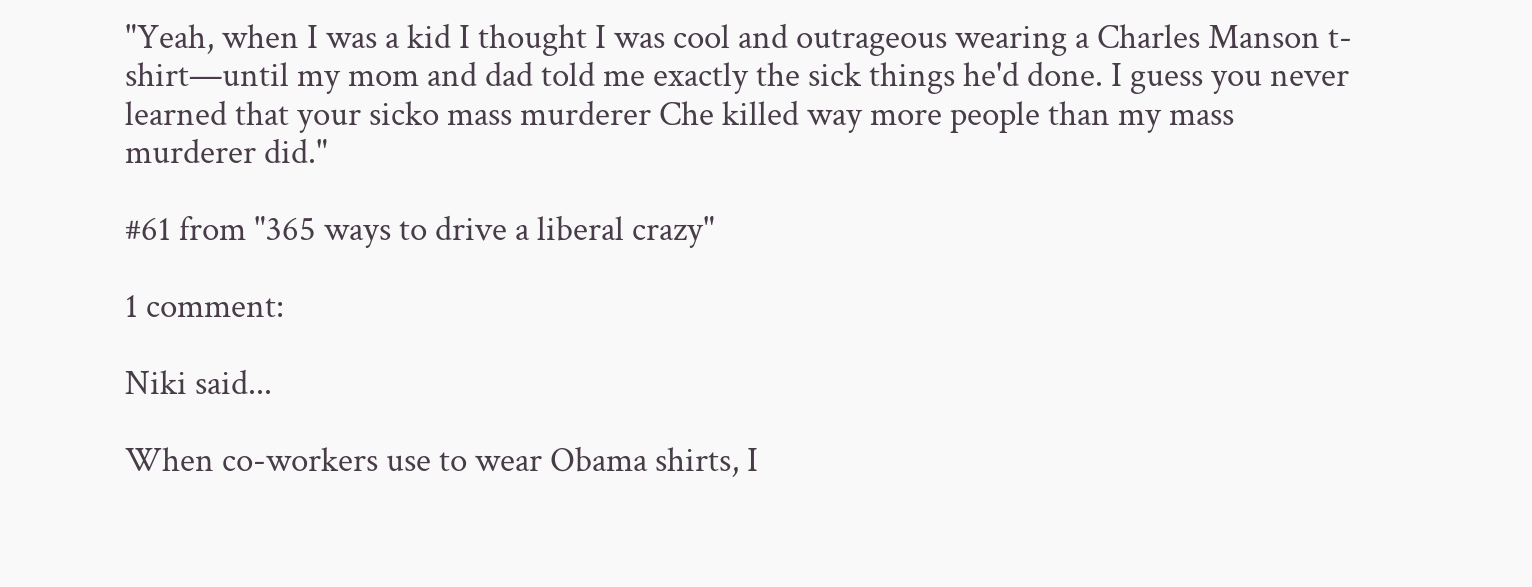"Yeah, when I was a kid I thought I was cool and outrageous wearing a Charles Manson t-shirt—until my mom and dad told me exactly the sick things he'd done. I guess you never learned that your sicko mass murderer Che killed way more people than my mass murderer did."

#61 from "365 ways to drive a liberal crazy"

1 comment:

Niki said...

When co-workers use to wear Obama shirts, I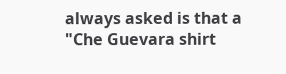always asked is that a "Che Guevara shirt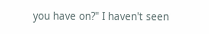you have on?" I haven't seen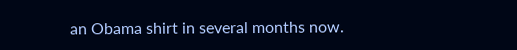an Obama shirt in several months now.